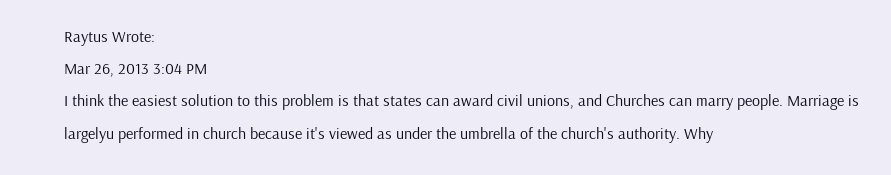Raytus Wrote:
Mar 26, 2013 3:04 PM
I think the easiest solution to this problem is that states can award civil unions, and Churches can marry people. Marriage is largelyu performed in church because it's viewed as under the umbrella of the church's authority. Why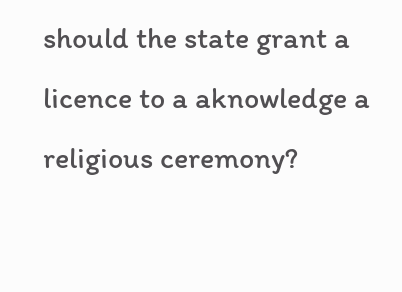should the state grant a licence to a aknowledge a religious ceremony?